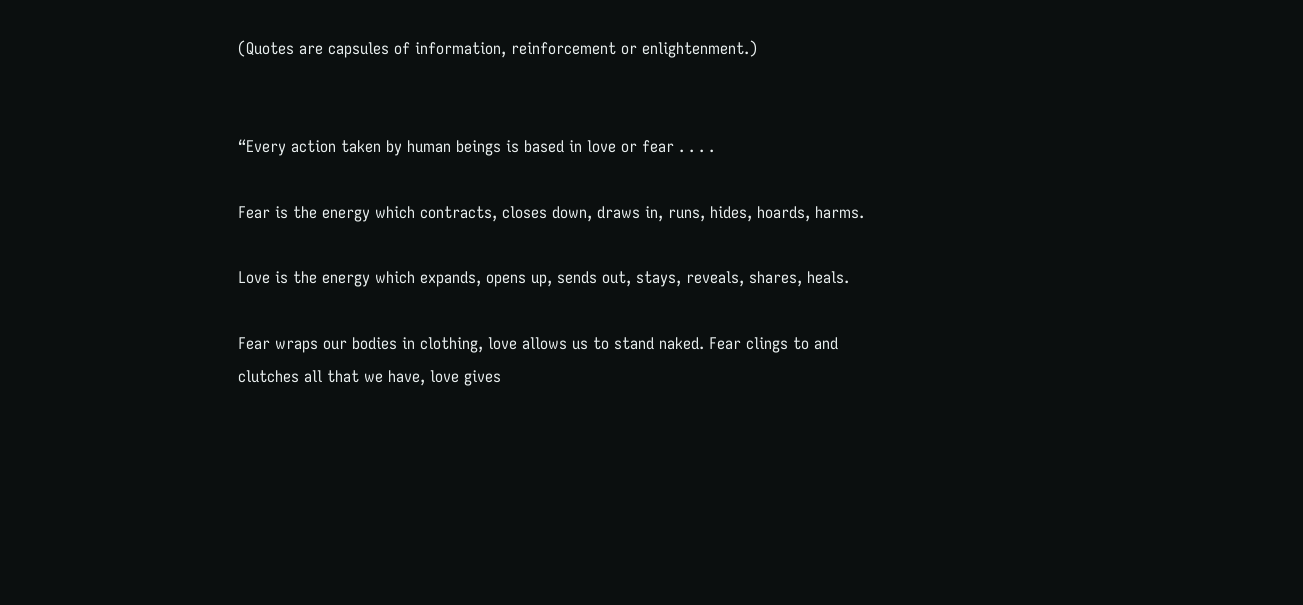(Quotes are capsules of information, reinforcement or enlightenment.)


“Every action taken by human beings is based in love or fear . . . .

Fear is the energy which contracts, closes down, draws in, runs, hides, hoards, harms.

Love is the energy which expands, opens up, sends out, stays, reveals, shares, heals.

Fear wraps our bodies in clothing, love allows us to stand naked. Fear clings to and clutches all that we have, love gives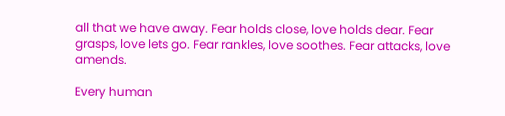all that we have away. Fear holds close, love holds dear. Fear grasps, love lets go. Fear rankles, love soothes. Fear attacks, love amends.

Every human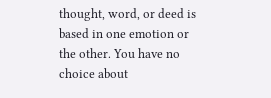thought, word, or deed is based in one emotion or the other. You have no choice about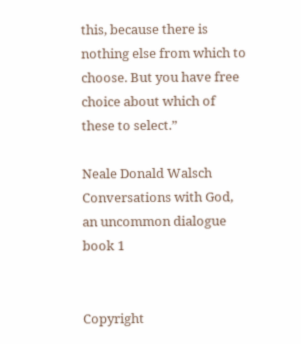this, because there is nothing else from which to choose. But you have free choice about which of these to select.”

Neale Donald Walsch
Conversations with God, an uncommon dialogue
book 1


Copyright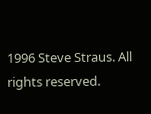1996 Steve Straus. All rights reserved.